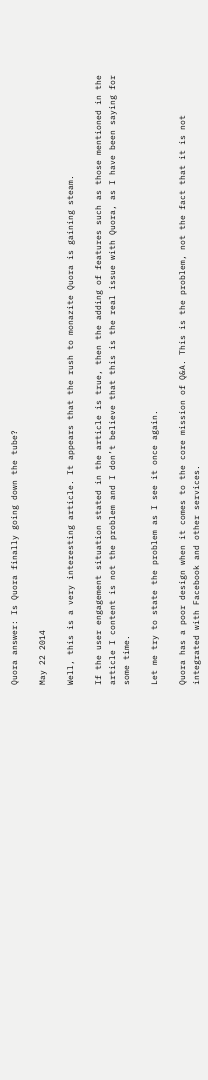Quora answer: Is Quora finally going down the tube?

May 22 2014

Well, this is a very interesting article. It appears that the rush to monazite Quora is gaining steam.

If the user engagement situation stated in the article is true, then the adding of features such as those mentioned in the article I content is not the problem and I don’t believe that this is the real issue with Quora, as I have been saying for some time.

Let me try to state the problem as I see it once again.

Quora has a poor design when it comes to the core mission of Q&A. This is the problem, not the fact that it is not integrated with Facebook and other services.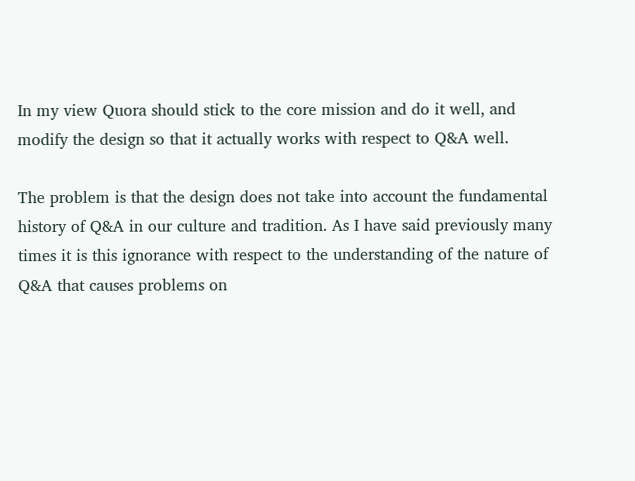In my view Quora should stick to the core mission and do it well, and modify the design so that it actually works with respect to Q&A well.

The problem is that the design does not take into account the fundamental history of Q&A in our culture and tradition. As I have said previously many times it is this ignorance with respect to the understanding of the nature of Q&A that causes problems on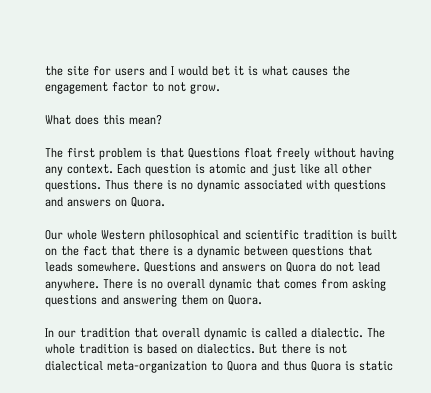the site for users and I would bet it is what causes the engagement factor to not grow.

What does this mean?

The first problem is that Questions float freely without having any context. Each question is atomic and just like all other questions. Thus there is no dynamic associated with questions and answers on Quora.

Our whole Western philosophical and scientific tradition is built on the fact that there is a dynamic between questions that leads somewhere. Questions and answers on Quora do not lead anywhere. There is no overall dynamic that comes from asking questions and answering them on Quora.

In our tradition that overall dynamic is called a dialectic. The whole tradition is based on dialectics. But there is not dialectical meta-organization to Quora and thus Quora is static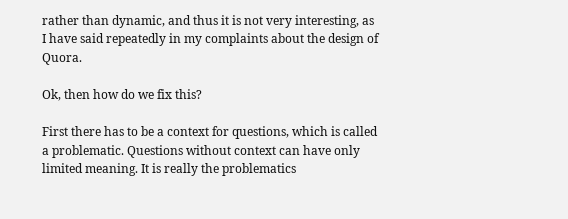rather than dynamic, and thus it is not very interesting, as I have said repeatedly in my complaints about the design of Quora.

Ok, then how do we fix this?

First there has to be a context for questions, which is called a problematic. Questions without context can have only limited meaning. It is really the problematics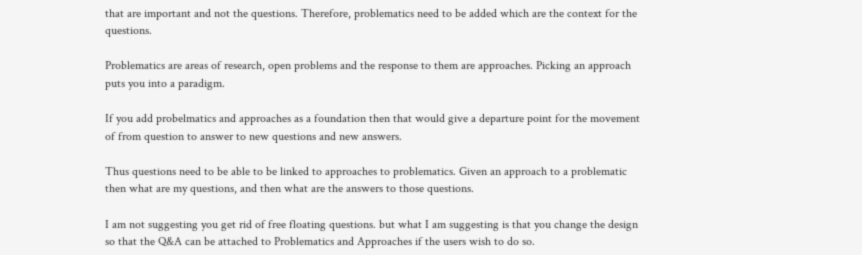that are important and not the questions. Therefore, problematics need to be added which are the context for the questions.

Problematics are areas of research, open problems and the response to them are approaches. Picking an approach puts you into a paradigm.

If you add probelmatics and approaches as a foundation then that would give a departure point for the movement of from question to answer to new questions and new answers.

Thus questions need to be able to be linked to approaches to problematics. Given an approach to a problematic then what are my questions, and then what are the answers to those questions.

I am not suggesting you get rid of free floating questions. but what I am suggesting is that you change the design so that the Q&A can be attached to Problematics and Approaches if the users wish to do so.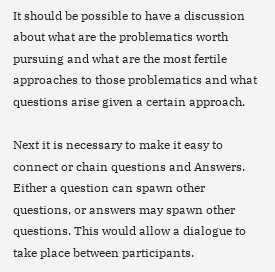It should be possible to have a discussion about what are the problematics worth pursuing and what are the most fertile approaches to those problematics and what questions arise given a certain approach.

Next it is necessary to make it easy to connect or chain questions and Answers. Either a question can spawn other questions, or answers may spawn other questions. This would allow a dialogue to take place between participants.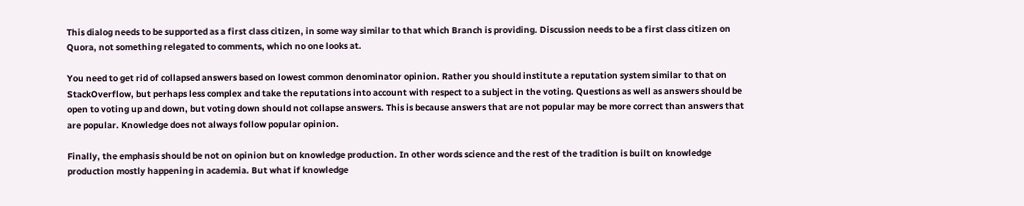This dialog needs to be supported as a first class citizen, in some way similar to that which Branch is providing. Discussion needs to be a first class citizen on Quora, not something relegated to comments, which no one looks at.

You need to get rid of collapsed answers based on lowest common denominator opinion. Rather you should institute a reputation system similar to that on StackOverflow, but perhaps less complex and take the reputations into account with respect to a subject in the voting. Questions as well as answers should be open to voting up and down, but voting down should not collapse answers. This is because answers that are not popular may be more correct than answers that are popular. Knowledge does not always follow popular opinion.

Finally, the emphasis should be not on opinion but on knowledge production. In other words science and the rest of the tradition is built on knowledge production mostly happening in academia. But what if knowledge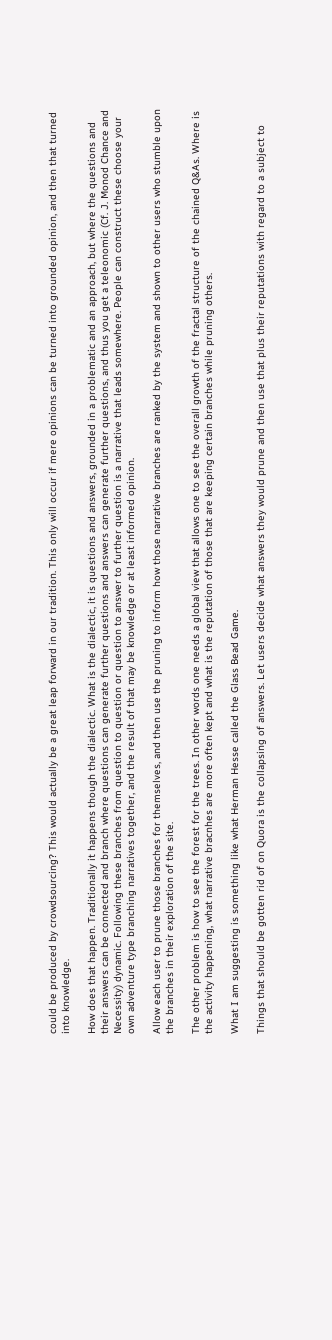could be produced by crowdsourcing? This would actually be a great leap forward in our tradition. This only will occur if mere opinions can be turned into grounded opinion, and then that turned into knowledge.

How does that happen. Traditionally it happens though the dialectic. What is the dialectic, it is questions and answers, grounded in a problematic and an approach, but where the questions and their answers can be connected and branch where questions can generate further questions and answers can generate further questions, and thus you get a teleonomic (Cf. J. Monod Chance and Necessity) dynamic. Following these branches from question to question or question to answer to further question is a narrative that leads somewhere. People can construct these choose your own adventure type branching narratives together, and the result of that may be knowledge or at least informed opinion.

Allow each user to prune those branches for themselves, and then use the pruning to inform how those narrative branches are ranked by the system and shown to other users who stumble upon the branches in their exploration of the site.

The other problem is how to see the forest for the trees. In other words one needs a global view that allows one to see the overall growth of the fractal structure of the chained Q&As. Where is the activity happening, what narrative bracnhes are more often kept and what is the reputation of those that are keeping certain branches while pruning others.

What I am suggesting is something like what Herman Hesse called the Glass Bead Game.

Things that should be gotten rid of on Quora is the collapsing of answers. Let users decide what answers they would prune and then use that plus their reputations with regard to a subject to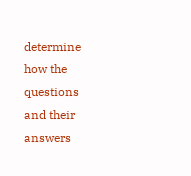determine how the questions and their answers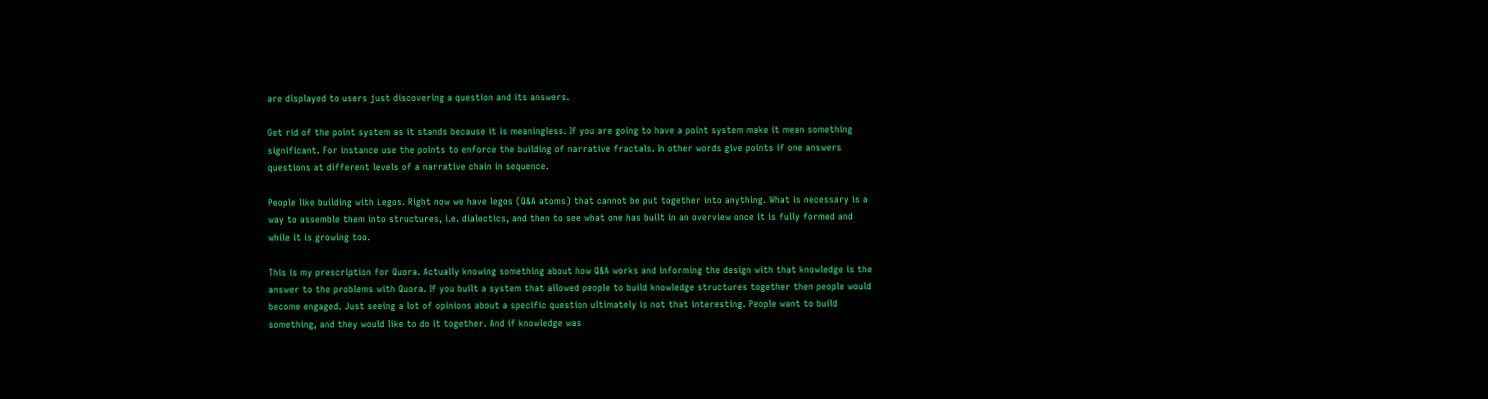are displayed to users just discovering a question and its answers.

Get rid of the point system as it stands because it is meaningless. If you are going to have a point system make it mean something significant. For instance use the points to enforce the building of narrative fractals. In other words give points if one answers questions at different levels of a narrative chain in sequence.

People like building with Legos. Right now we have legos (Q&A atoms) that cannot be put together into anything. What is necessary is a way to assemble them into structures, i.e. dialectics, and then to see what one has built in an overview once it is fully formed and while it is growing too.

This is my prescription for Quora. Actually knowing something about how Q&A works and informing the design with that knowledge is the answer to the problems with Quora. If you built a system that allowed people to build knowledge structures together then people would become engaged. Just seeing a lot of opinions about a specific question ultimately is not that interesting. People want to build something, and they would like to do it together. And if knowledge was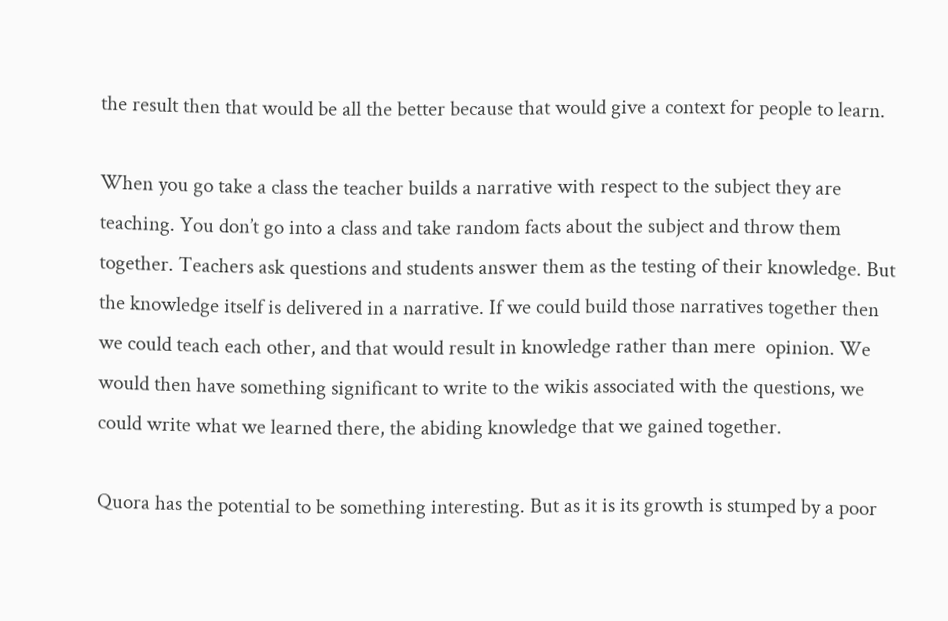the result then that would be all the better because that would give a context for people to learn.

When you go take a class the teacher builds a narrative with respect to the subject they are teaching. You don’t go into a class and take random facts about the subject and throw them together. Teachers ask questions and students answer them as the testing of their knowledge. But the knowledge itself is delivered in a narrative. If we could build those narratives together then we could teach each other, and that would result in knowledge rather than mere  opinion. We would then have something significant to write to the wikis associated with the questions, we could write what we learned there, the abiding knowledge that we gained together.

Quora has the potential to be something interesting. But as it is its growth is stumped by a poor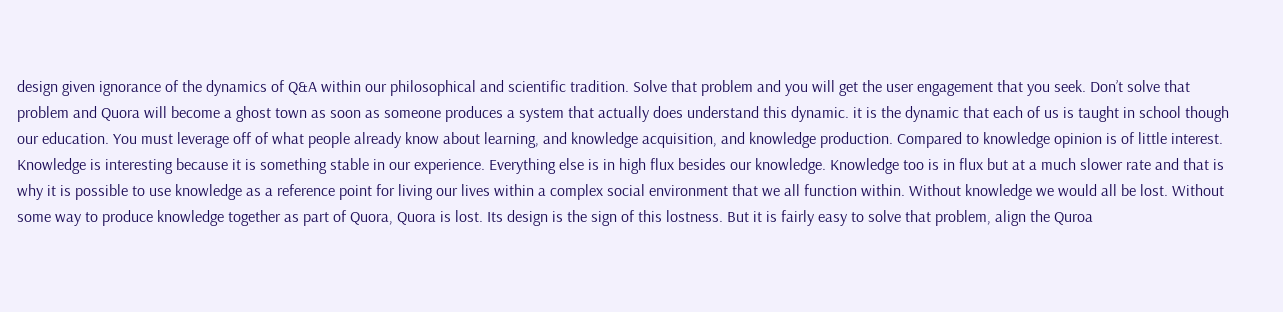design given ignorance of the dynamics of Q&A within our philosophical and scientific tradition. Solve that problem and you will get the user engagement that you seek. Don’t solve that problem and Quora will become a ghost town as soon as someone produces a system that actually does understand this dynamic. it is the dynamic that each of us is taught in school though our education. You must leverage off of what people already know about learning, and knowledge acquisition, and knowledge production. Compared to knowledge opinion is of little interest. Knowledge is interesting because it is something stable in our experience. Everything else is in high flux besides our knowledge. Knowledge too is in flux but at a much slower rate and that is why it is possible to use knowledge as a reference point for living our lives within a complex social environment that we all function within. Without knowledge we would all be lost. Without some way to produce knowledge together as part of Quora, Quora is lost. Its design is the sign of this lostness. But it is fairly easy to solve that problem, align the Quroa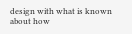design with what is known about how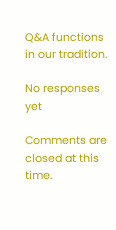Q&A functions in our tradition.

No responses yet

Comments are closed at this time.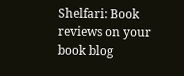Shelfari: Book reviews on your book blog